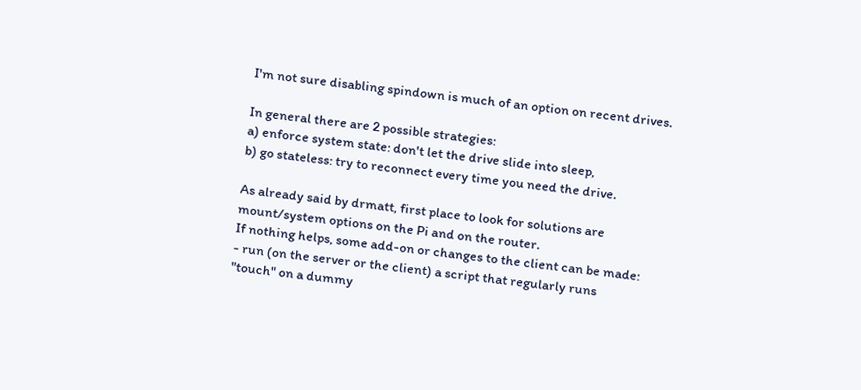I'm not sure disabling spindown is much of an option on recent drives.

In general there are 2 possible strategies:
a) enforce system state: don't let the drive slide into sleep,
b) go stateless: try to reconnect every time you need the drive.

As already said by drmatt, first place to look for solutions are
mount/system options on the Pi and on the router.
If nothing helps, some add-on or changes to the client can be made:
- run (on the server or the client) a script that regularly runs
"touch" on a dummy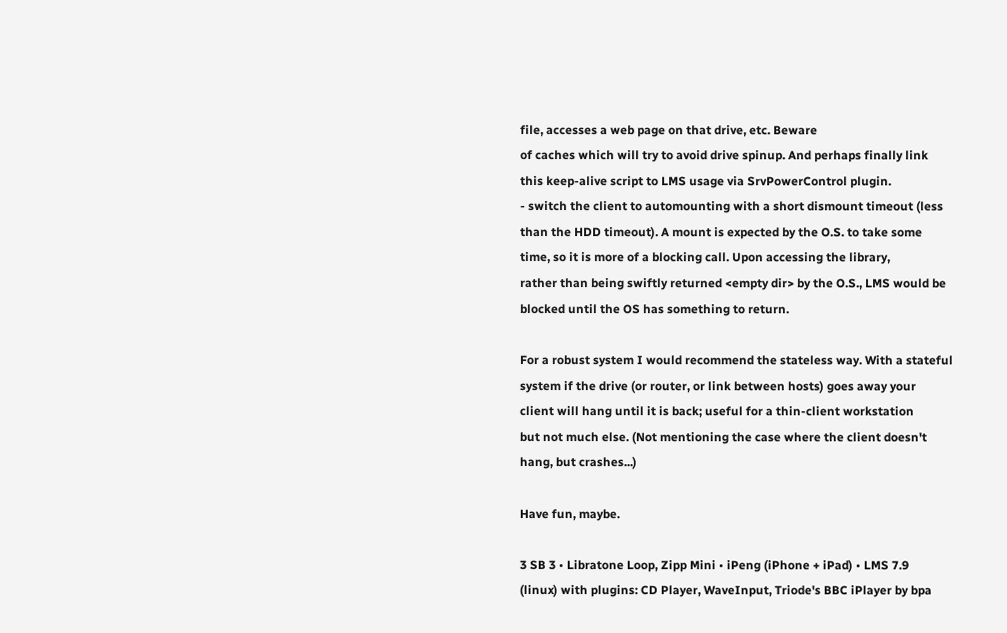file, accesses a web page on that drive, etc. Beware
of caches which will try to avoid drive spinup. And perhaps finally link
this keep-alive script to LMS usage via SrvPowerControl plugin.
- switch the client to automounting with a short dismount timeout (less
than the HDD timeout). A mount is expected by the O.S. to take some
time, so it is more of a blocking call. Upon accessing the library,
rather than being swiftly returned <empty dir> by the O.S., LMS would be
blocked until the OS has something to return.

For a robust system I would recommend the stateless way. With a stateful
system if the drive (or router, or link between hosts) goes away your
client will hang until it is back; useful for a thin-client workstation
but not much else. (Not mentioning the case where the client doesn't
hang, but crashes...)

Have fun, maybe.

3 SB 3 • Libratone Loop, Zipp Mini • iPeng (iPhone + iPad) • LMS 7.9
(linux) with plugins: CD Player, WaveInput, Triode's BBC iPlayer by bpa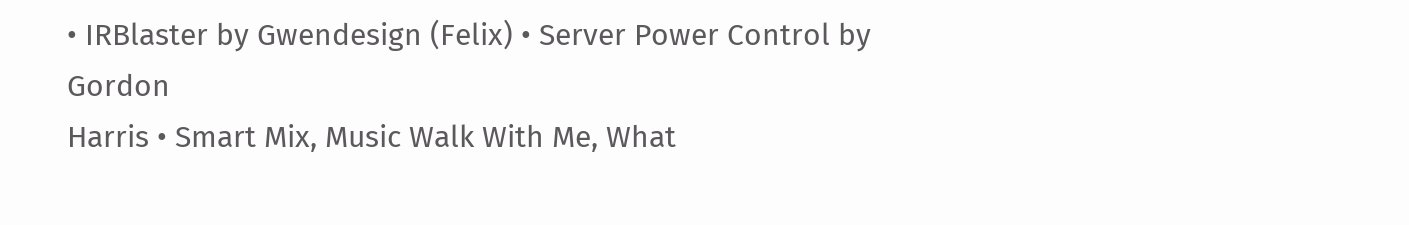• IRBlaster by Gwendesign (Felix) • Server Power Control by Gordon
Harris • Smart Mix, Music Walk With Me, What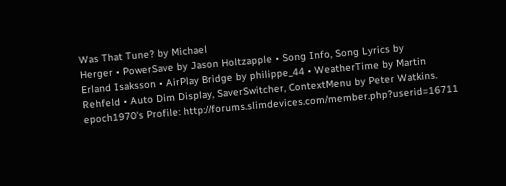Was That Tune? by Michael
Herger • PowerSave by Jason Holtzapple • Song Info, Song Lyrics by
Erland Isaksson • AirPlay Bridge by philippe_44 • WeatherTime by Martin
Rehfeld • Auto Dim Display, SaverSwitcher, ContextMenu by Peter Watkins.
epoch1970's Profile: http://forums.slimdevices.com/member.php?userid=16711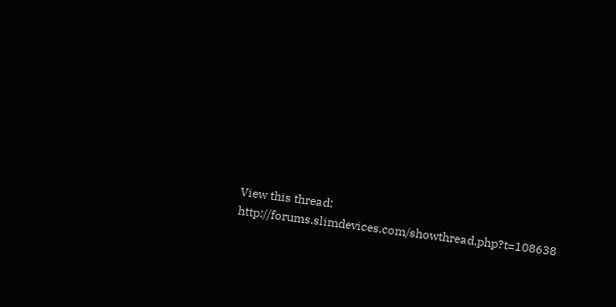View this thread: http://forums.slimdevices.com/showthread.php?t=108638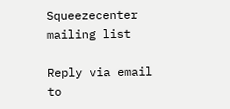Squeezecenter mailing list

Reply via email to